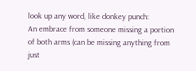look up any word, like donkey punch:
An embrace from someone missing a portion of both arms (can be missing anything from just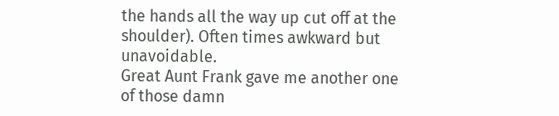the hands all the way up cut off at the shoulder). Often times awkward but unavoidable.
Great Aunt Frank gave me another one of those damn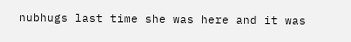nubhugs last time she was here and it was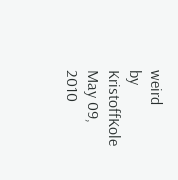weird
by KristoffKole May 09, 2010